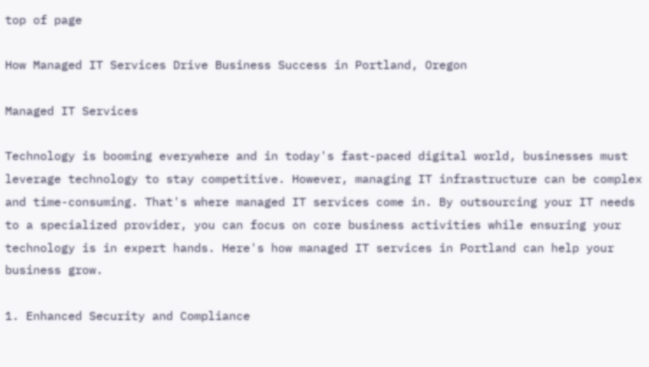top of page

How Managed IT Services Drive Business Success in Portland, Oregon

Managed IT Services

Technology is booming everywhere and in today's fast-paced digital world, businesses must leverage technology to stay competitive. However, managing IT infrastructure can be complex and time-consuming. That's where managed IT services come in. By outsourcing your IT needs to a specialized provider, you can focus on core business activities while ensuring your technology is in expert hands. Here's how managed IT services in Portland can help your business grow.

1. Enhanced Security and Compliance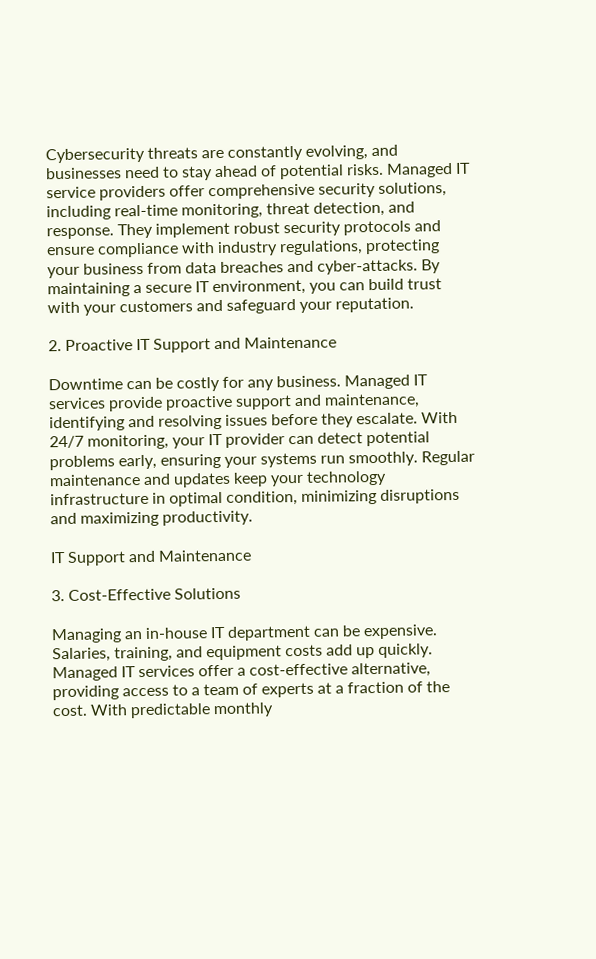Cybersecurity threats are constantly evolving, and businesses need to stay ahead of potential risks. Managed IT service providers offer comprehensive security solutions, including real-time monitoring, threat detection, and response. They implement robust security protocols and ensure compliance with industry regulations, protecting your business from data breaches and cyber-attacks. By maintaining a secure IT environment, you can build trust with your customers and safeguard your reputation.

2. Proactive IT Support and Maintenance

Downtime can be costly for any business. Managed IT services provide proactive support and maintenance, identifying and resolving issues before they escalate. With 24/7 monitoring, your IT provider can detect potential problems early, ensuring your systems run smoothly. Regular maintenance and updates keep your technology infrastructure in optimal condition, minimizing disruptions and maximizing productivity.

IT Support and Maintenance

3. Cost-Effective Solutions

Managing an in-house IT department can be expensive. Salaries, training, and equipment costs add up quickly. Managed IT services offer a cost-effective alternative, providing access to a team of experts at a fraction of the cost. With predictable monthly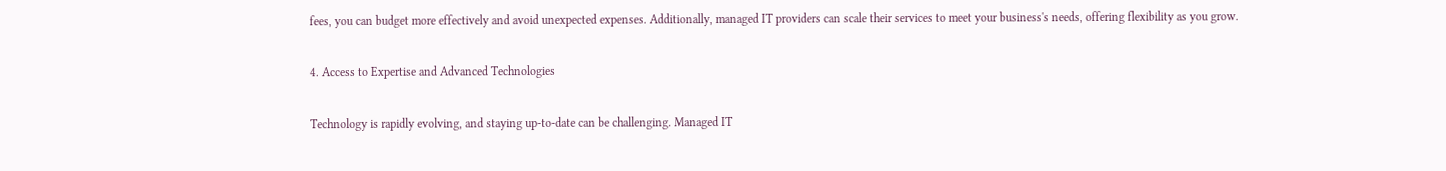fees, you can budget more effectively and avoid unexpected expenses. Additionally, managed IT providers can scale their services to meet your business's needs, offering flexibility as you grow.

4. Access to Expertise and Advanced Technologies

Technology is rapidly evolving, and staying up-to-date can be challenging. Managed IT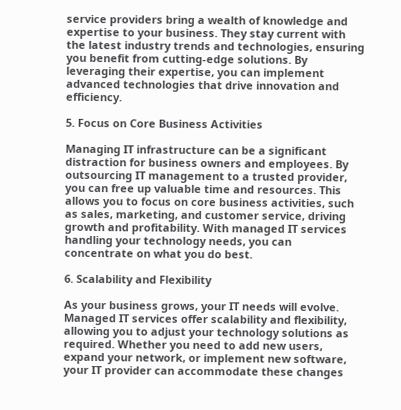service providers bring a wealth of knowledge and expertise to your business. They stay current with the latest industry trends and technologies, ensuring you benefit from cutting-edge solutions. By leveraging their expertise, you can implement advanced technologies that drive innovation and efficiency.

5. Focus on Core Business Activities

Managing IT infrastructure can be a significant distraction for business owners and employees. By outsourcing IT management to a trusted provider, you can free up valuable time and resources. This allows you to focus on core business activities, such as sales, marketing, and customer service, driving growth and profitability. With managed IT services handling your technology needs, you can concentrate on what you do best.

6. Scalability and Flexibility

As your business grows, your IT needs will evolve. Managed IT services offer scalability and flexibility, allowing you to adjust your technology solutions as required. Whether you need to add new users, expand your network, or implement new software, your IT provider can accommodate these changes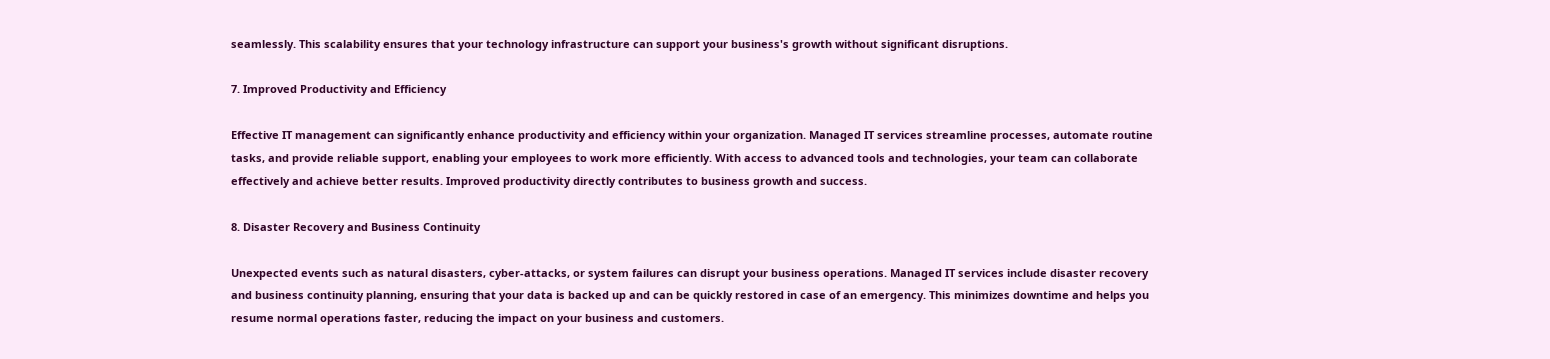seamlessly. This scalability ensures that your technology infrastructure can support your business's growth without significant disruptions.

7. Improved Productivity and Efficiency

Effective IT management can significantly enhance productivity and efficiency within your organization. Managed IT services streamline processes, automate routine tasks, and provide reliable support, enabling your employees to work more efficiently. With access to advanced tools and technologies, your team can collaborate effectively and achieve better results. Improved productivity directly contributes to business growth and success.

8. Disaster Recovery and Business Continuity

Unexpected events such as natural disasters, cyber-attacks, or system failures can disrupt your business operations. Managed IT services include disaster recovery and business continuity planning, ensuring that your data is backed up and can be quickly restored in case of an emergency. This minimizes downtime and helps you resume normal operations faster, reducing the impact on your business and customers.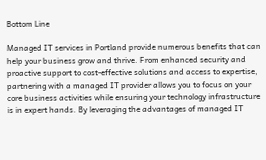Bottom Line

Managed IT services in Portland provide numerous benefits that can help your business grow and thrive. From enhanced security and proactive support to cost-effective solutions and access to expertise, partnering with a managed IT provider allows you to focus on your core business activities while ensuring your technology infrastructure is in expert hands. By leveraging the advantages of managed IT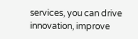services, you can drive innovation, improve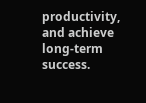productivity, and achieve long-term success.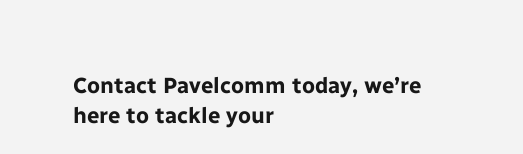Contact Pavelcomm today, we’re here to tackle your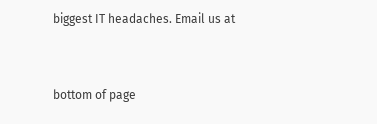biggest IT headaches. Email us at


bottom of page